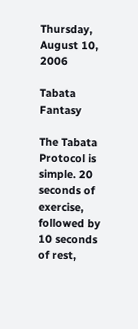Thursday, August 10, 2006

Tabata Fantasy

The Tabata Protocol is simple. 20 seconds of exercise, followed by 10 seconds of rest,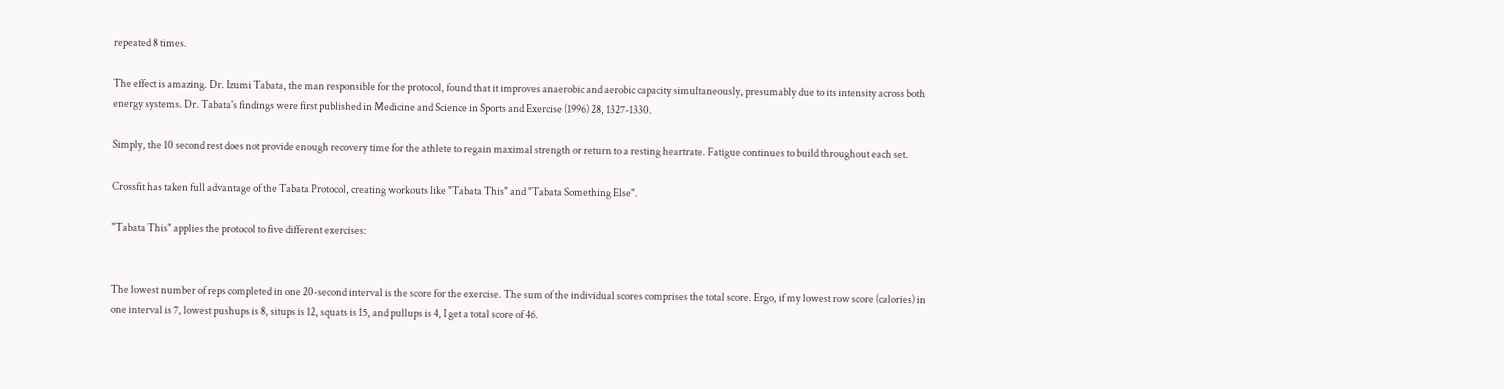repeated 8 times.

The effect is amazing. Dr. Izumi Tabata, the man responsible for the protocol, found that it improves anaerobic and aerobic capacity simultaneously, presumably due to its intensity across both energy systems. Dr. Tabata's findings were first published in Medicine and Science in Sports and Exercise (1996) 28, 1327-1330.

Simply, the 10 second rest does not provide enough recovery time for the athlete to regain maximal strength or return to a resting heartrate. Fatigue continues to build throughout each set.

Crossfit has taken full advantage of the Tabata Protocol, creating workouts like "Tabata This" and "Tabata Something Else".

"Tabata This" applies the protocol to five different exercises:


The lowest number of reps completed in one 20-second interval is the score for the exercise. The sum of the individual scores comprises the total score. Ergo, if my lowest row score (calories) in one interval is 7, lowest pushups is 8, situps is 12, squats is 15, and pullups is 4, I get a total score of 46.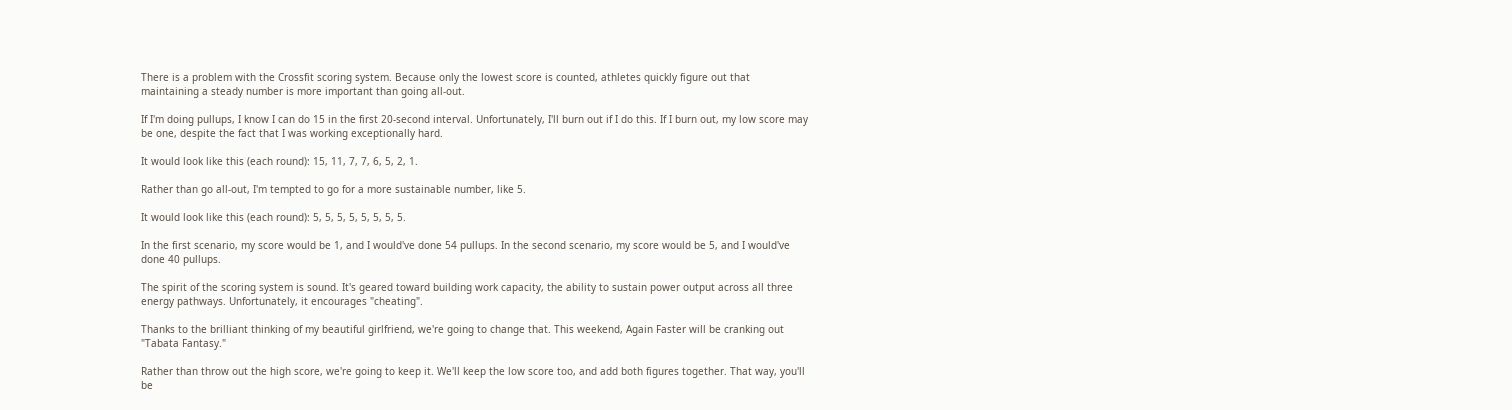There is a problem with the Crossfit scoring system. Because only the lowest score is counted, athletes quickly figure out that maintaining a steady number is more important than going all-out.

If I'm doing pullups, I know I can do 15 in the first 20-second interval. Unfortunately, I'll burn out if I do this. If I burn out, my low score may be one, despite the fact that I was working exceptionally hard.

It would look like this (each round): 15, 11, 7, 7, 6, 5, 2, 1.

Rather than go all-out, I'm tempted to go for a more sustainable number, like 5.

It would look like this (each round): 5, 5, 5, 5, 5, 5, 5, 5.

In the first scenario, my score would be 1, and I would've done 54 pullups. In the second scenario, my score would be 5, and I would've done 40 pullups.

The spirit of the scoring system is sound. It's geared toward building work capacity, the ability to sustain power output across all three energy pathways. Unfortunately, it encourages "cheating".

Thanks to the brilliant thinking of my beautiful girlfriend, we're going to change that. This weekend, Again Faster will be cranking out "Tabata Fantasy."

Rather than throw out the high score, we're going to keep it. We'll keep the low score too, and add both figures together. That way, you'll be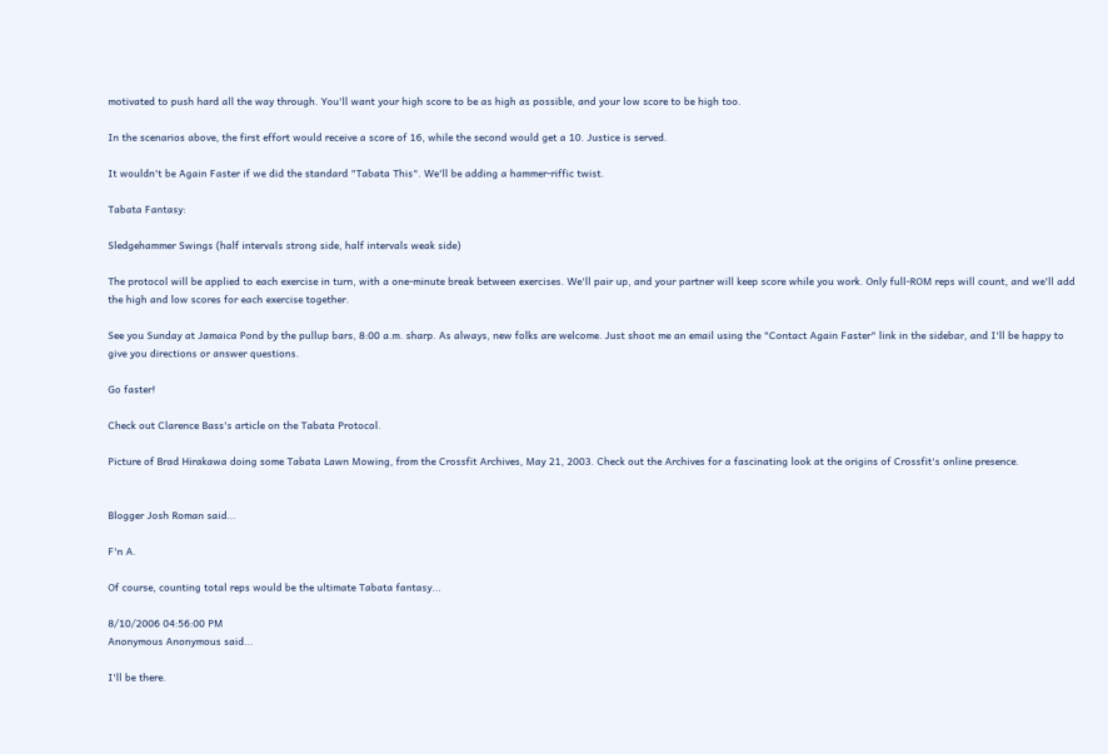motivated to push hard all the way through. You'll want your high score to be as high as possible, and your low score to be high too.

In the scenarios above, the first effort would receive a score of 16, while the second would get a 10. Justice is served.

It wouldn't be Again Faster if we did the standard "Tabata This". We'll be adding a hammer-riffic twist.

Tabata Fantasy:

Sledgehammer Swings (half intervals strong side, half intervals weak side)

The protocol will be applied to each exercise in turn, with a one-minute break between exercises. We'll pair up, and your partner will keep score while you work. Only full-ROM reps will count, and we'll add the high and low scores for each exercise together.

See you Sunday at Jamaica Pond by the pullup bars, 8:00 a.m. sharp. As always, new folks are welcome. Just shoot me an email using the "Contact Again Faster" link in the sidebar, and I'll be happy to give you directions or answer questions.

Go faster!

Check out Clarence Bass's article on the Tabata Protocol.

Picture of Brad Hirakawa doing some Tabata Lawn Mowing, from the Crossfit Archives, May 21, 2003. Check out the Archives for a fascinating look at the origins of Crossfit's online presence.


Blogger Josh Roman said...

F'n A.

Of course, counting total reps would be the ultimate Tabata fantasy...

8/10/2006 04:56:00 PM
Anonymous Anonymous said...

I'll be there.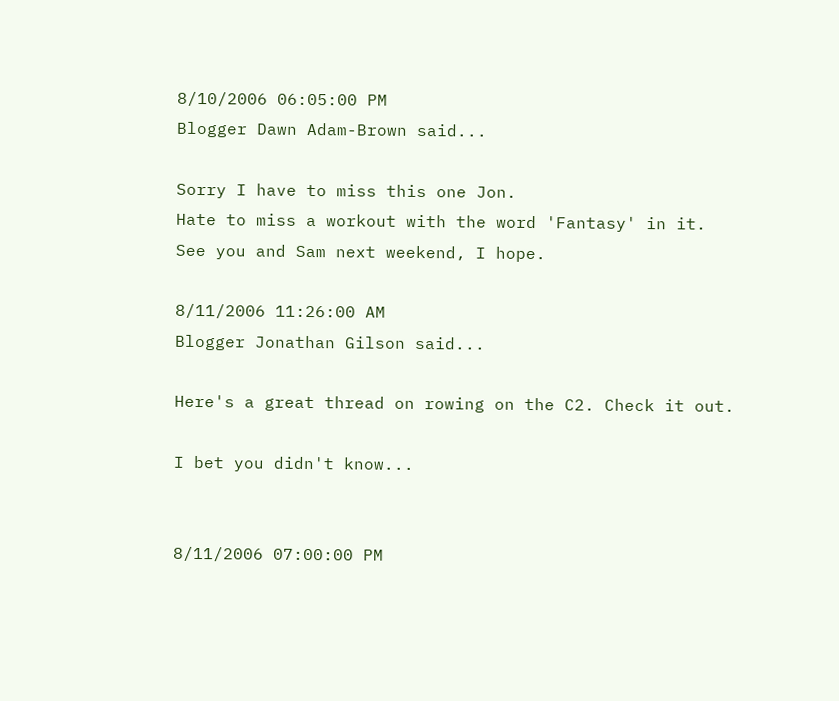8/10/2006 06:05:00 PM
Blogger Dawn Adam-Brown said...

Sorry I have to miss this one Jon.
Hate to miss a workout with the word 'Fantasy' in it. See you and Sam next weekend, I hope.

8/11/2006 11:26:00 AM
Blogger Jonathan Gilson said...

Here's a great thread on rowing on the C2. Check it out.

I bet you didn't know...


8/11/2006 07:00:00 PM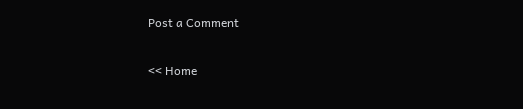Post a Comment

<< Home